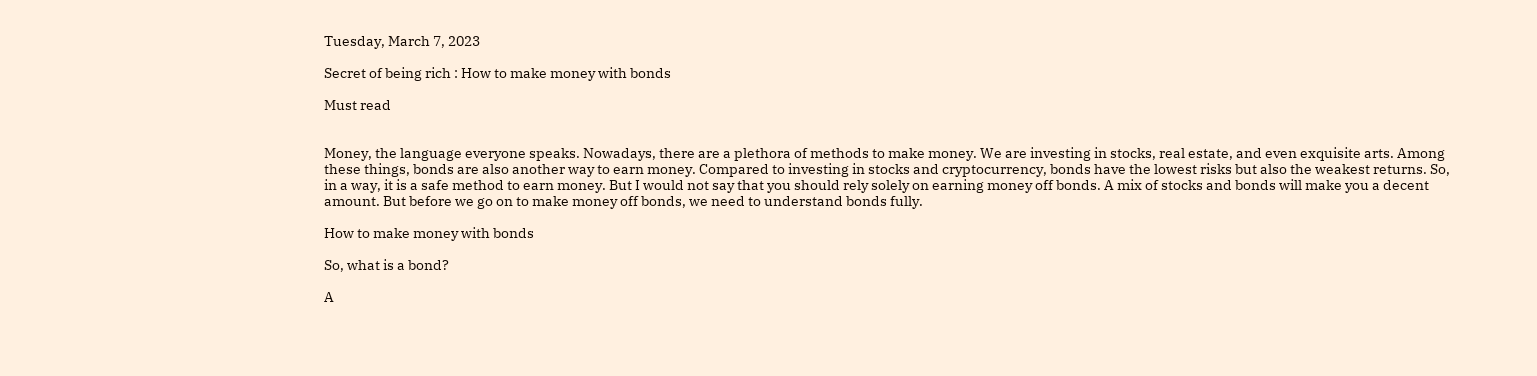Tuesday, March 7, 2023

Secret of being rich : How to make money with bonds

Must read


Money, the language everyone speaks. Nowadays, there are a plethora of methods to make money. We are investing in stocks, real estate, and even exquisite arts. Among these things, bonds are also another way to earn money. Compared to investing in stocks and cryptocurrency, bonds have the lowest risks but also the weakest returns. So, in a way, it is a safe method to earn money. But I would not say that you should rely solely on earning money off bonds. A mix of stocks and bonds will make you a decent amount. But before we go on to make money off bonds, we need to understand bonds fully.

How to make money with bonds

So, what is a bond?

A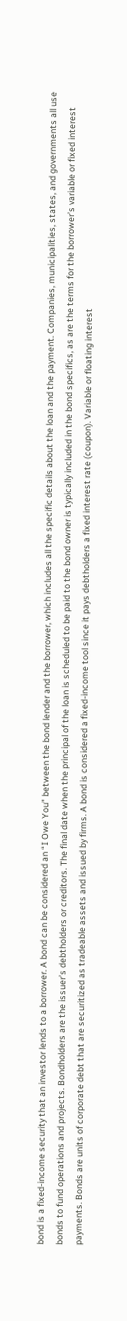bond is a fixed-income security that an investor lends to a borrower. A bond can be considered an “I Owe You” between the bond lender and the borrower, which includes all the specific details about the loan and the payment. Companies, municipalities, states, and governments all use bonds to fund operations and projects. Bondholders are the issuer’s debtholders or creditors. The final date when the principal of the loan is scheduled to be paid to the bond owner is typically included in the bond specifics, as are the terms for the borrower’s variable or fixed interest payments. Bonds are units of corporate debt that are securitized as tradeable assets and issued by firms. A bond is considered a fixed-income tool since it pays debtholders a fixed interest rate (coupon). Variable or floating interest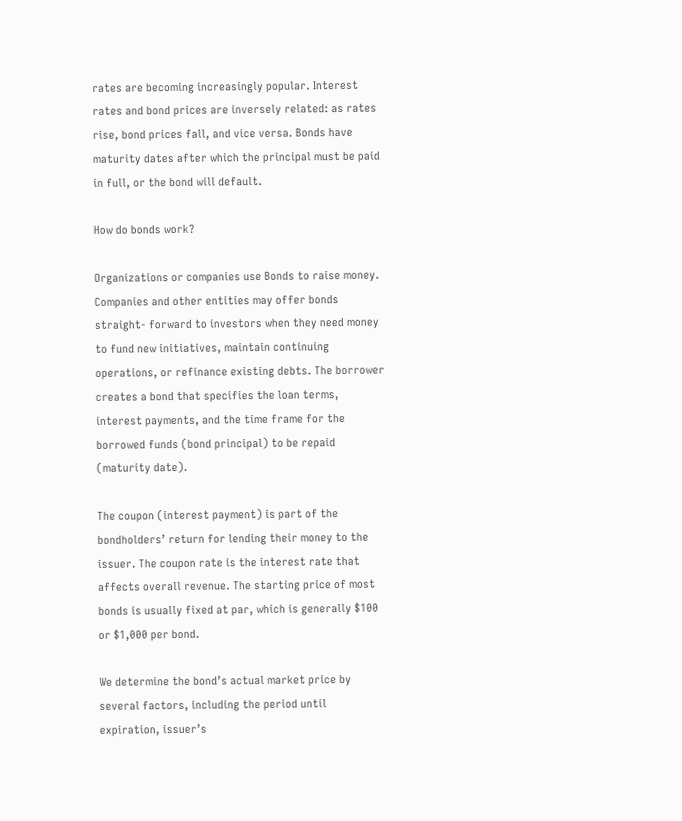rates are becoming increasingly popular. Interest rates and bond prices are inversely related: as rates rise, bond prices fall, and vice versa. Bonds have maturity dates after which the principal must be paid in full, or the bond will default.

How do bonds work?

Organizations or companies use Bonds to raise money. Companies and other entities may offer bonds straight- forward to investors when they need money to fund new initiatives, maintain continuing operations, or refinance existing debts. The borrower creates a bond that specifies the loan terms, interest payments, and the time frame for the borrowed funds (bond principal) to be repaid (maturity date).

The coupon (interest payment) is part of the bondholders’ return for lending their money to the issuer. The coupon rate is the interest rate that affects overall revenue. The starting price of most bonds is usually fixed at par, which is generally $100 or $1,000 per bond.

We determine the bond’s actual market price by several factors, including the period until expiration, issuer’s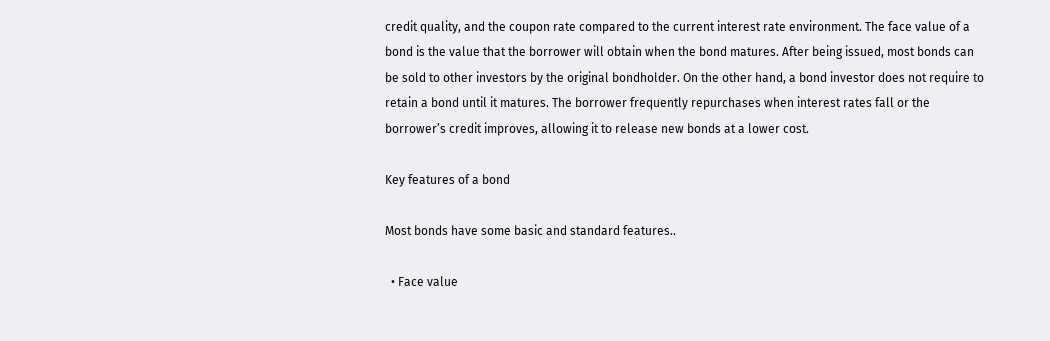credit quality, and the coupon rate compared to the current interest rate environment. The face value of a bond is the value that the borrower will obtain when the bond matures. After being issued, most bonds can be sold to other investors by the original bondholder. On the other hand, a bond investor does not require to retain a bond until it matures. The borrower frequently repurchases when interest rates fall or the borrower’s credit improves, allowing it to release new bonds at a lower cost.

Key features of a bond

Most bonds have some basic and standard features..

  • Face value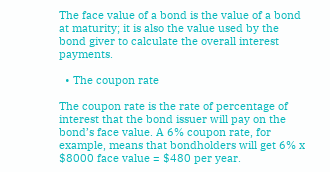The face value of a bond is the value of a bond at maturity; it is also the value used by the bond giver to calculate the overall interest payments.

  • The coupon rate

The coupon rate is the rate of percentage of interest that the bond issuer will pay on the bond’s face value. A 6% coupon rate, for example, means that bondholders will get 6% x $8000 face value = $480 per year.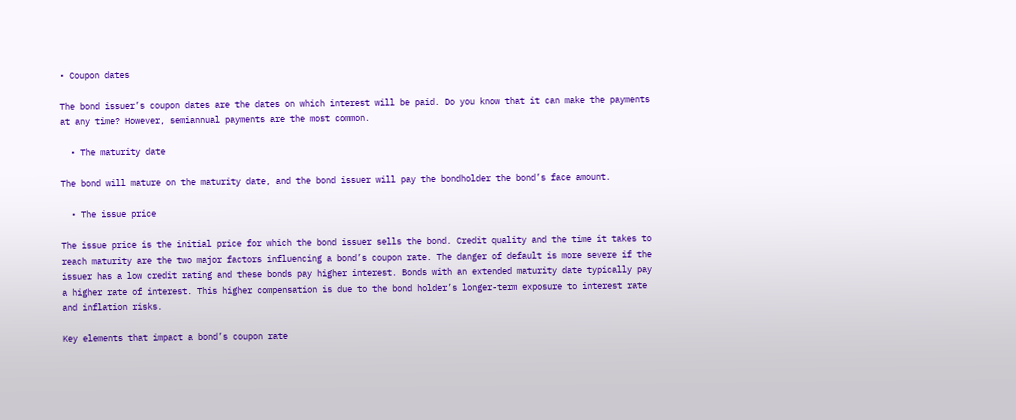• Coupon dates

The bond issuer’s coupon dates are the dates on which interest will be paid. Do you know that it can make the payments at any time? However, semiannual payments are the most common.

  • The maturity date

The bond will mature on the maturity date, and the bond issuer will pay the bondholder the bond’s face amount.

  • The issue price

The issue price is the initial price for which the bond issuer sells the bond. Credit quality and the time it takes to reach maturity are the two major factors influencing a bond’s coupon rate. The danger of default is more severe if the issuer has a low credit rating and these bonds pay higher interest. Bonds with an extended maturity date typically pay a higher rate of interest. This higher compensation is due to the bond holder’s longer-term exposure to interest rate and inflation risks.

Key elements that impact a bond’s coupon rate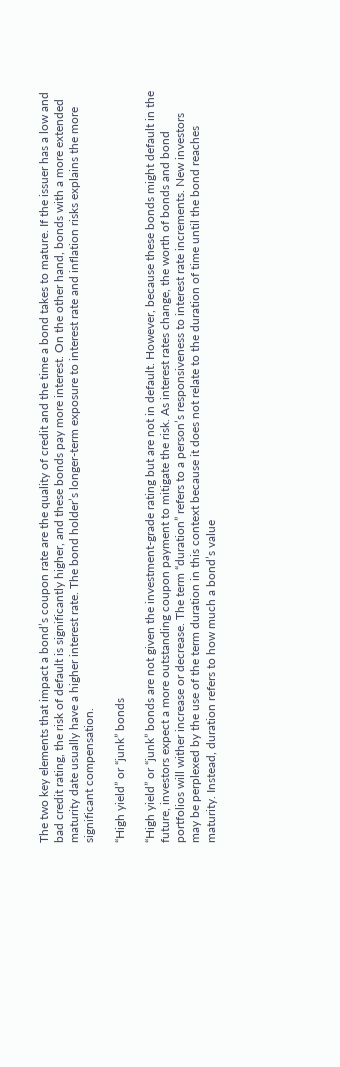The two key elements that impact a bond’s coupon rate are the quality of credit and the time a bond takes to mature. If the issuer has a low and bad credit rating, the risk of default is significantly higher, and these bonds pay more interest. On the other hand, bonds with a more extended maturity date usually have a higher interest rate. The bond holder’s longer-term exposure to interest rate and inflation risks explains the more significant compensation.

“High yield” or “junk” bonds

“High yield” or “junk” bonds are not given the investment-grade rating but are not in default. However, because these bonds might default in the future, investors expect a more outstanding coupon payment to mitigate the risk. As interest rates change, the worth of bonds and bond portfolios will wither increase or decrease. The term “duration” refers to a person’s responsiveness to interest rate increments. New investors may be perplexed by the use of the term duration in this context because it does not relate to the duration of time until the bond reaches maturity. Instead, duration refers to how much a bond’s value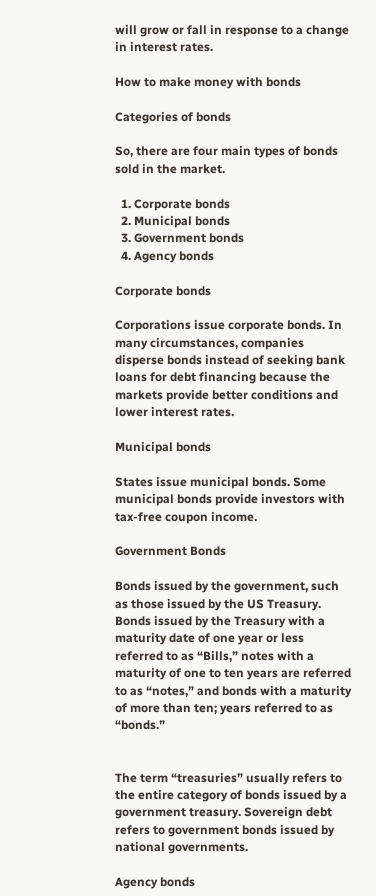will grow or fall in response to a change in interest rates.

How to make money with bonds

Categories of bonds

So, there are four main types of bonds sold in the market.

  1. Corporate bonds
  2. Municipal bonds
  3. Government bonds
  4. Agency bonds

Corporate bonds

Corporations issue corporate bonds. In many circumstances, companies disperse bonds instead of seeking bank loans for debt financing because the markets provide better conditions and lower interest rates.

Municipal bonds

States issue municipal bonds. Some municipal bonds provide investors with tax-free coupon income.

Government Bonds

Bonds issued by the government, such as those issued by the US Treasury. Bonds issued by the Treasury with a maturity date of one year or less referred to as “Bills,” notes with a maturity of one to ten years are referred to as “notes,” and bonds with a maturity of more than ten; years referred to as “bonds.”


The term “treasuries” usually refers to the entire category of bonds issued by a government treasury. Sovereign debt refers to government bonds issued by national governments.

Agency bonds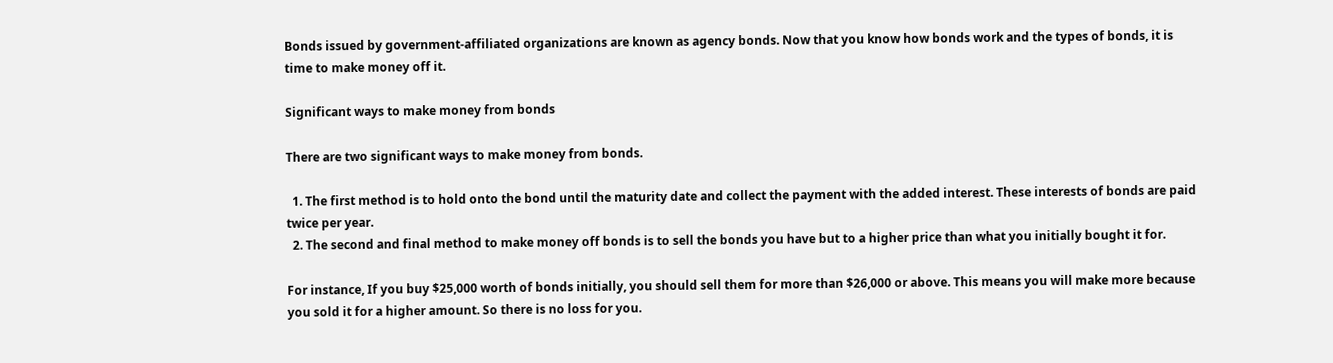Bonds issued by government-affiliated organizations are known as agency bonds. Now that you know how bonds work and the types of bonds, it is time to make money off it.

Significant ways to make money from bonds

There are two significant ways to make money from bonds.

  1. The first method is to hold onto the bond until the maturity date and collect the payment with the added interest. These interests of bonds are paid twice per year.
  2. The second and final method to make money off bonds is to sell the bonds you have but to a higher price than what you initially bought it for.

For instance, If you buy $25,000 worth of bonds initially, you should sell them for more than $26,000 or above. This means you will make more because you sold it for a higher amount. So there is no loss for you.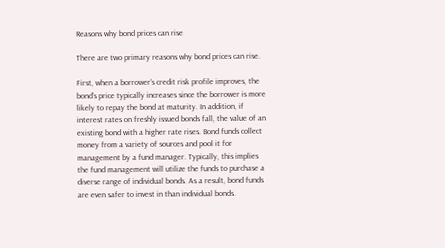Reasons why bond prices can rise

There are two primary reasons why bond prices can rise.

First, when a borrower’s credit risk profile improves, the bond’s price typically increases since the borrower is more likely to repay the bond at maturity. In addition, if interest rates on freshly issued bonds fall, the value of an existing bond with a higher rate rises. Bond funds collect money from a variety of sources and pool it for management by a fund manager. Typically, this implies the fund management will utilize the funds to purchase a diverse range of individual bonds. As a result, bond funds are even safer to invest in than individual bonds.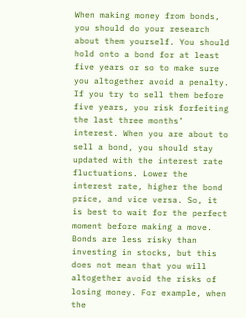When making money from bonds, you should do your research about them yourself. You should hold onto a bond for at least five years or so to make sure you altogether avoid a penalty. If you try to sell them before five years, you risk forfeiting the last three months’ interest. When you are about to sell a bond, you should stay updated with the interest rate fluctuations. Lower the interest rate, higher the bond price, and vice versa. So, it is best to wait for the perfect moment before making a move. Bonds are less risky than investing in stocks, but this does not mean that you will altogether avoid the risks of losing money. For example, when the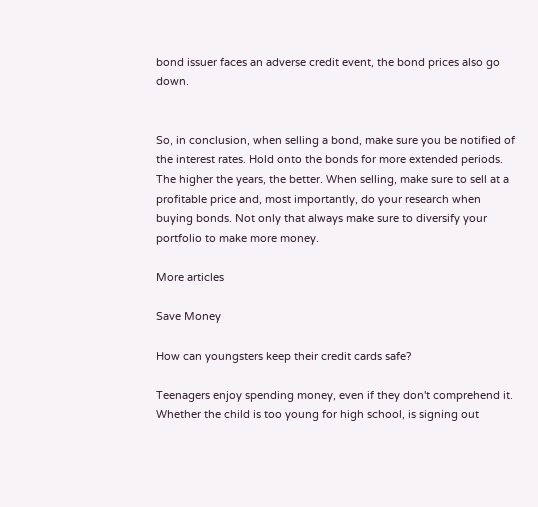bond issuer faces an adverse credit event, the bond prices also go down.


So, in conclusion, when selling a bond, make sure you be notified of the interest rates. Hold onto the bonds for more extended periods. The higher the years, the better. When selling, make sure to sell at a profitable price and, most importantly, do your research when buying bonds. Not only that always make sure to diversify your portfolio to make more money.

More articles

Save Money

How can youngsters keep their credit cards safe?

Teenagers enjoy spending money, even if they don't comprehend it. Whether the child is too young for high school, is signing out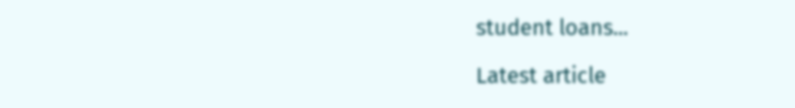student loans...

Latest article